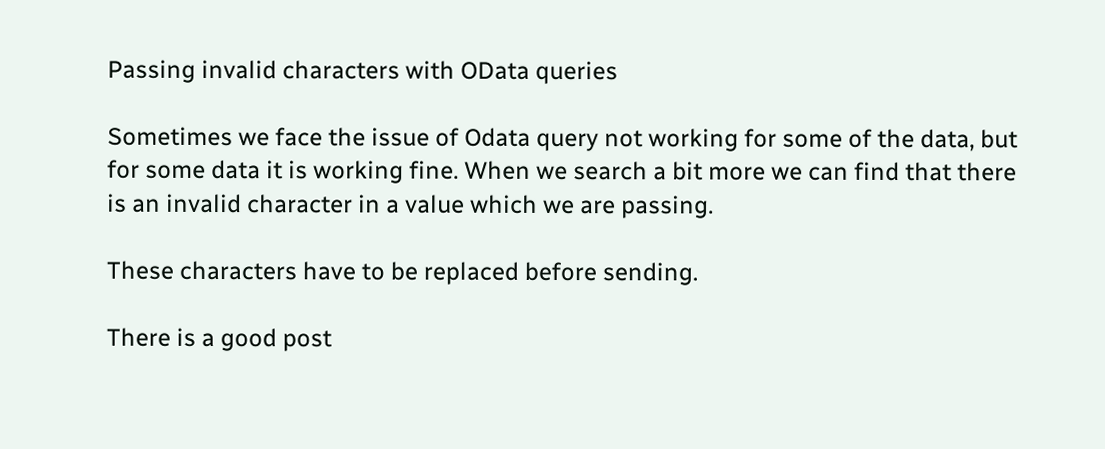Passing invalid characters with OData queries

Sometimes we face the issue of Odata query not working for some of the data, but for some data it is working fine. When we search a bit more we can find that there is an invalid character in a value which we are passing.

These characters have to be replaced before sending.

There is a good post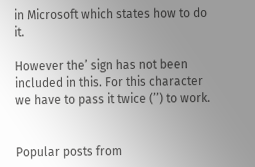in Microsoft which states how to do it.

However the’ sign has not been included in this. For this character we have to pass it twice (’’) to work.


Popular posts from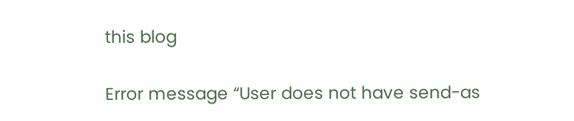this blog

Error message “User does not have send-as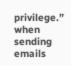privilege.” when sending emails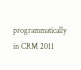programmatically in CRM 2011